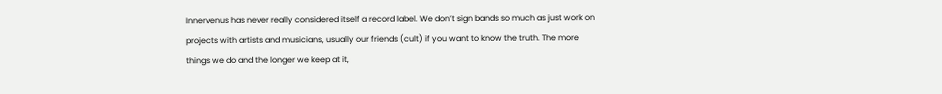Innervenus has never really considered itself a record label. We don’t sign bands so much as just work on projects with artists and musicians, usually our friends (cult) if you want to know the truth. The more things we do and the longer we keep at it,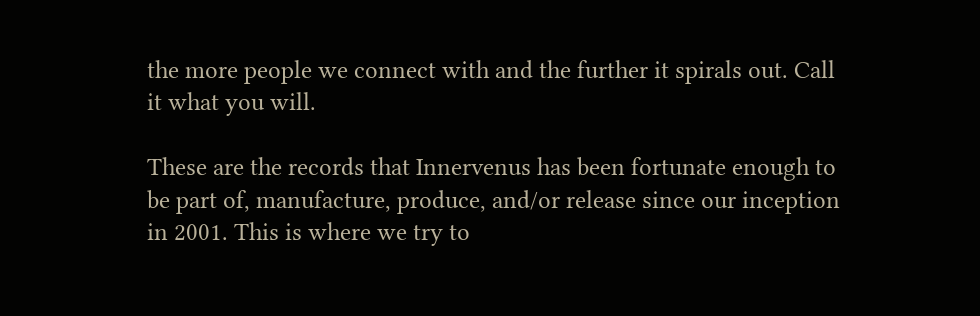the more people we connect with and the further it spirals out. Call it what you will.

These are the records that Innervenus has been fortunate enough to be part of, manufacture, produce, and/or release since our inception in 2001. This is where we try to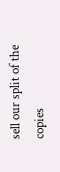sell our split of the copies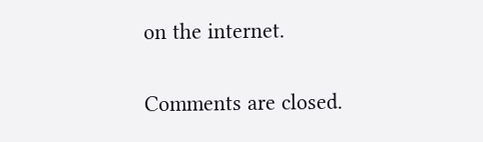on the internet.


Comments are closed.